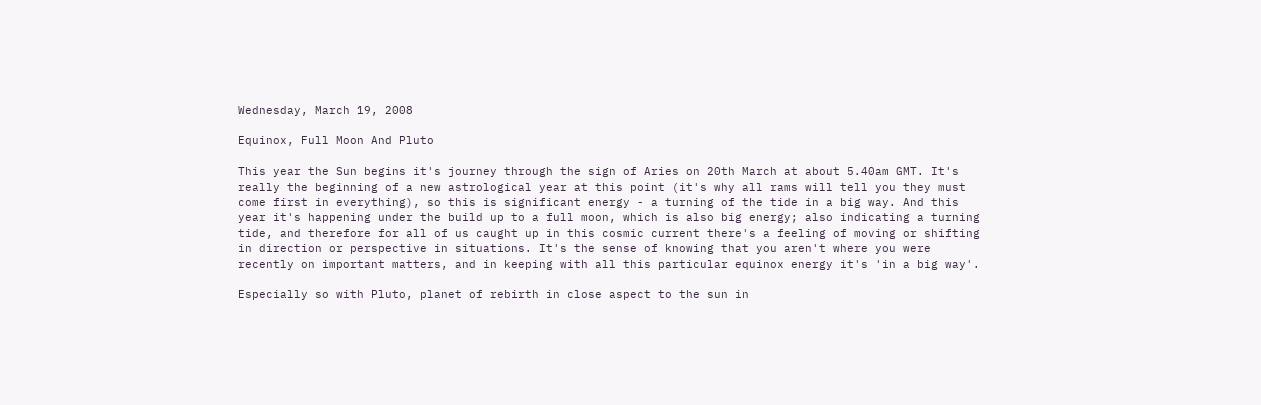Wednesday, March 19, 2008

Equinox, Full Moon And Pluto

This year the Sun begins it's journey through the sign of Aries on 20th March at about 5.40am GMT. It's really the beginning of a new astrological year at this point (it's why all rams will tell you they must come first in everything), so this is significant energy - a turning of the tide in a big way. And this year it's happening under the build up to a full moon, which is also big energy; also indicating a turning tide, and therefore for all of us caught up in this cosmic current there's a feeling of moving or shifting in direction or perspective in situations. It's the sense of knowing that you aren't where you were recently on important matters, and in keeping with all this particular equinox energy it's 'in a big way'.

Especially so with Pluto, planet of rebirth in close aspect to the sun in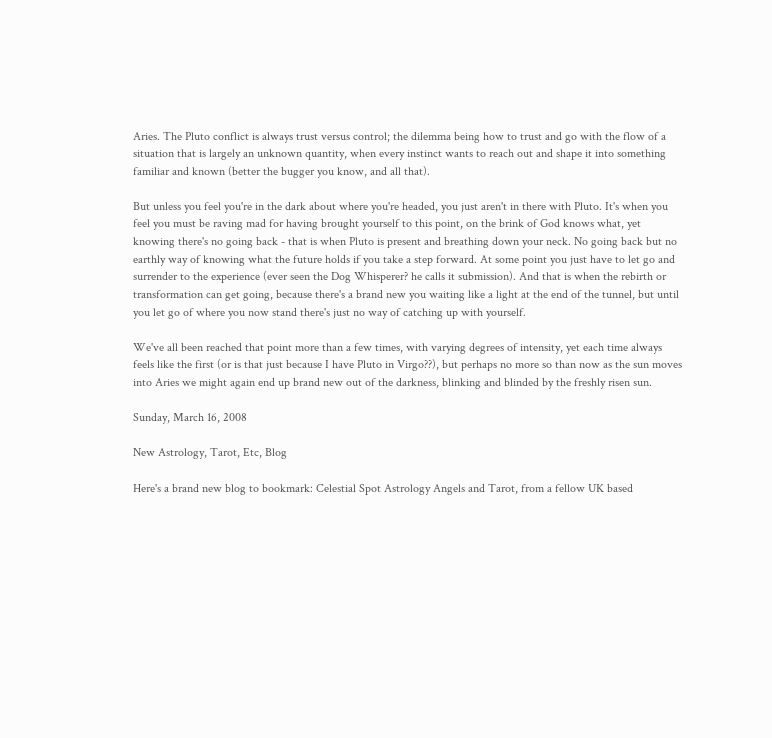Aries. The Pluto conflict is always trust versus control; the dilemma being how to trust and go with the flow of a situation that is largely an unknown quantity, when every instinct wants to reach out and shape it into something familiar and known (better the bugger you know, and all that).

But unless you feel you're in the dark about where you're headed, you just aren't in there with Pluto. It's when you feel you must be raving mad for having brought yourself to this point, on the brink of God knows what, yet knowing there's no going back - that is when Pluto is present and breathing down your neck. No going back but no earthly way of knowing what the future holds if you take a step forward. At some point you just have to let go and surrender to the experience (ever seen the Dog Whisperer? he calls it submission). And that is when the rebirth or transformation can get going, because there's a brand new you waiting like a light at the end of the tunnel, but until you let go of where you now stand there's just no way of catching up with yourself.

We've all been reached that point more than a few times, with varying degrees of intensity, yet each time always feels like the first (or is that just because I have Pluto in Virgo??), but perhaps no more so than now as the sun moves into Aries we might again end up brand new out of the darkness, blinking and blinded by the freshly risen sun.

Sunday, March 16, 2008

New Astrology, Tarot, Etc, Blog

Here's a brand new blog to bookmark: Celestial Spot Astrology Angels and Tarot, from a fellow UK based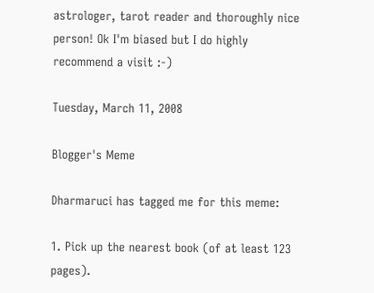astrologer, tarot reader and thoroughly nice person! Ok I'm biased but I do highly recommend a visit :-)

Tuesday, March 11, 2008

Blogger's Meme

Dharmaruci has tagged me for this meme:

1. Pick up the nearest book (of at least 123 pages).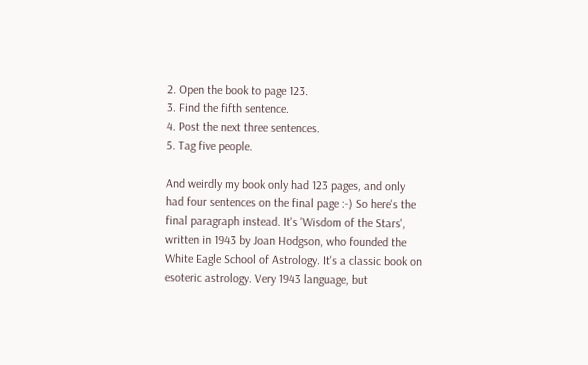2. Open the book to page 123.
3. Find the fifth sentence.
4. Post the next three sentences.
5. Tag five people.

And weirdly my book only had 123 pages, and only had four sentences on the final page :-) So here's the final paragraph instead. It's 'Wisdom of the Stars', written in 1943 by Joan Hodgson, who founded the White Eagle School of Astrology. It's a classic book on esoteric astrology. Very 1943 language, but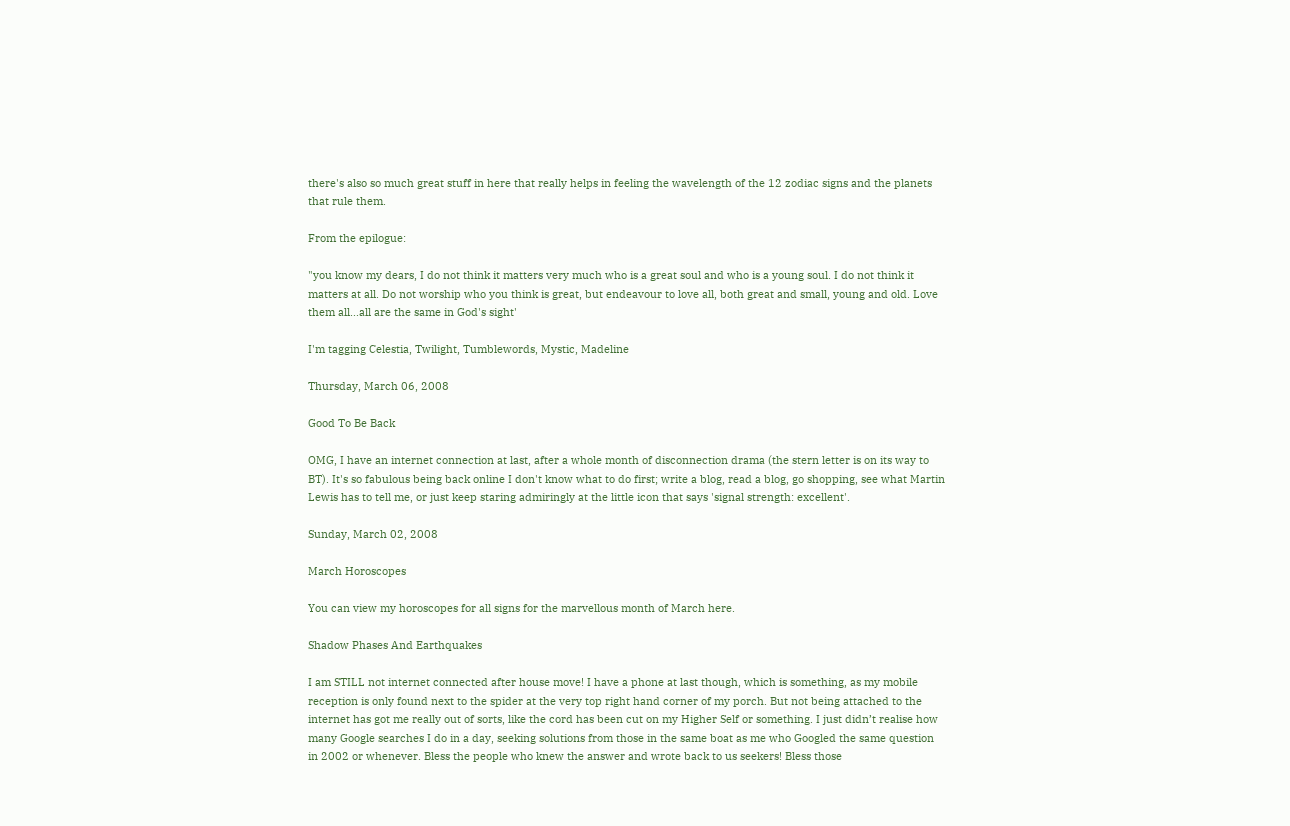there's also so much great stuff in here that really helps in feeling the wavelength of the 12 zodiac signs and the planets that rule them.

From the epilogue:

"you know my dears, I do not think it matters very much who is a great soul and who is a young soul. I do not think it matters at all. Do not worship who you think is great, but endeavour to love all, both great and small, young and old. Love them all...all are the same in God's sight'

I'm tagging Celestia, Twilight, Tumblewords, Mystic, Madeline

Thursday, March 06, 2008

Good To Be Back

OMG, I have an internet connection at last, after a whole month of disconnection drama (the stern letter is on its way to BT). It's so fabulous being back online I don't know what to do first; write a blog, read a blog, go shopping, see what Martin Lewis has to tell me, or just keep staring admiringly at the little icon that says 'signal strength: excellent'.

Sunday, March 02, 2008

March Horoscopes

You can view my horoscopes for all signs for the marvellous month of March here.

Shadow Phases And Earthquakes

I am STILL not internet connected after house move! I have a phone at last though, which is something, as my mobile reception is only found next to the spider at the very top right hand corner of my porch. But not being attached to the internet has got me really out of sorts, like the cord has been cut on my Higher Self or something. I just didn’t realise how many Google searches I do in a day, seeking solutions from those in the same boat as me who Googled the same question in 2002 or whenever. Bless the people who knew the answer and wrote back to us seekers! Bless those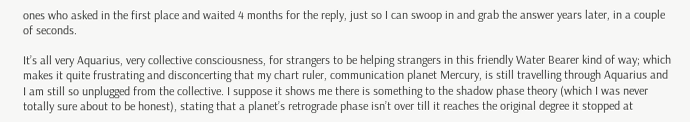ones who asked in the first place and waited 4 months for the reply, just so I can swoop in and grab the answer years later, in a couple of seconds.

It’s all very Aquarius, very collective consciousness, for strangers to be helping strangers in this friendly Water Bearer kind of way; which makes it quite frustrating and disconcerting that my chart ruler, communication planet Mercury, is still travelling through Aquarius and I am still so unplugged from the collective. I suppose it shows me there is something to the shadow phase theory (which I was never totally sure about to be honest), stating that a planet’s retrograde phase isn’t over till it reaches the original degree it stopped at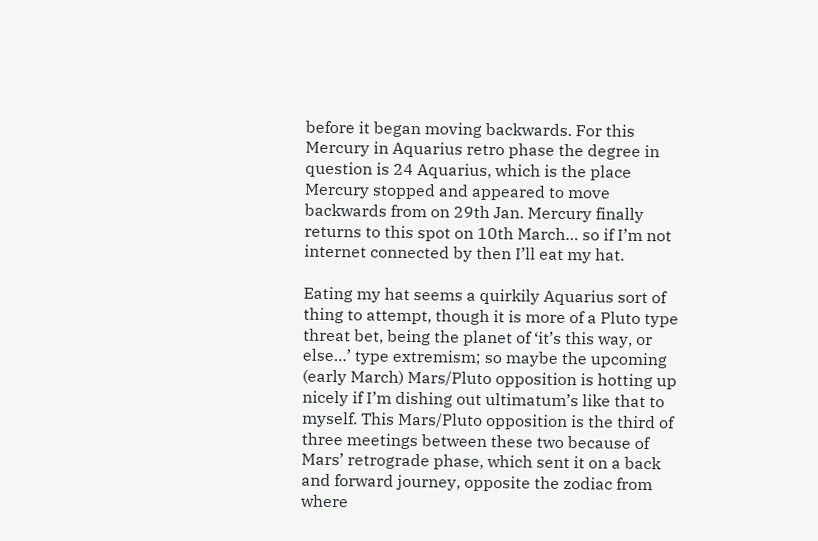before it began moving backwards. For this Mercury in Aquarius retro phase the degree in question is 24 Aquarius, which is the place Mercury stopped and appeared to move backwards from on 29th Jan. Mercury finally returns to this spot on 10th March… so if I’m not internet connected by then I’ll eat my hat.

Eating my hat seems a quirkily Aquarius sort of thing to attempt, though it is more of a Pluto type threat bet, being the planet of ‘it’s this way, or else…’ type extremism; so maybe the upcoming (early March) Mars/Pluto opposition is hotting up nicely if I’m dishing out ultimatum’s like that to myself. This Mars/Pluto opposition is the third of three meetings between these two because of Mars’ retrograde phase, which sent it on a back and forward journey, opposite the zodiac from where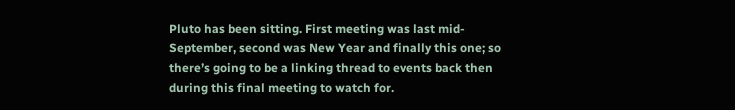Pluto has been sitting. First meeting was last mid-September, second was New Year and finally this one; so there’s going to be a linking thread to events back then during this final meeting to watch for.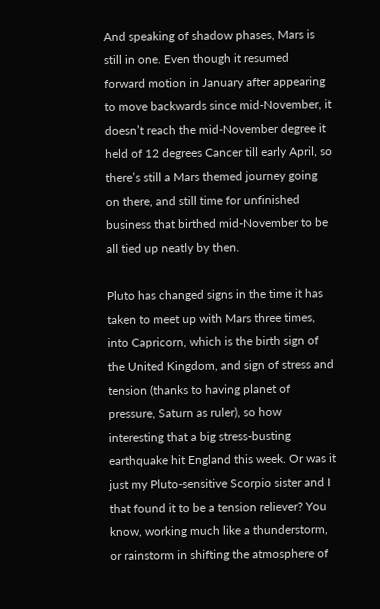And speaking of shadow phases, Mars is still in one. Even though it resumed forward motion in January after appearing to move backwards since mid-November, it doesn’t reach the mid-November degree it held of 12 degrees Cancer till early April, so there’s still a Mars themed journey going on there, and still time for unfinished business that birthed mid-November to be all tied up neatly by then.

Pluto has changed signs in the time it has taken to meet up with Mars three times, into Capricorn, which is the birth sign of the United Kingdom, and sign of stress and tension (thanks to having planet of pressure, Saturn as ruler), so how interesting that a big stress-busting earthquake hit England this week. Or was it just my Pluto-sensitive Scorpio sister and I that found it to be a tension reliever? You know, working much like a thunderstorm, or rainstorm in shifting the atmosphere of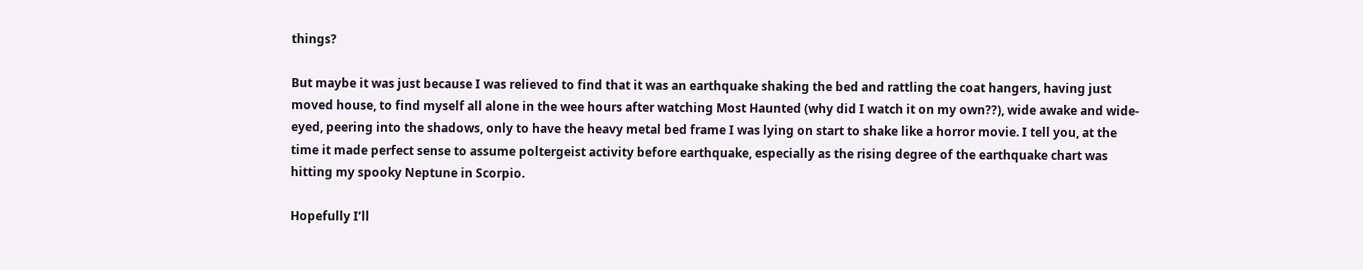things?

But maybe it was just because I was relieved to find that it was an earthquake shaking the bed and rattling the coat hangers, having just moved house, to find myself all alone in the wee hours after watching Most Haunted (why did I watch it on my own??), wide awake and wide-eyed, peering into the shadows, only to have the heavy metal bed frame I was lying on start to shake like a horror movie. I tell you, at the time it made perfect sense to assume poltergeist activity before earthquake, especially as the rising degree of the earthquake chart was hitting my spooky Neptune in Scorpio.

Hopefully I’ll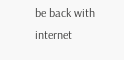be back with internet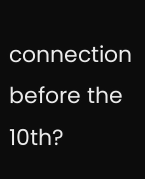connection before the 10th?